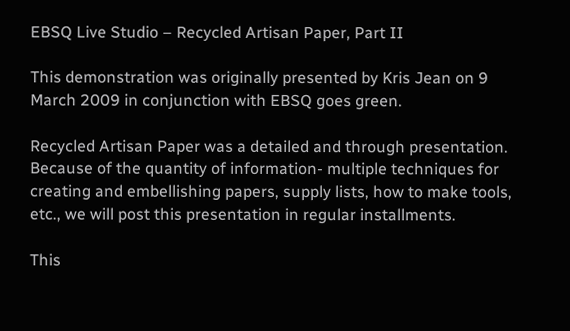EBSQ Live Studio – Recycled Artisan Paper, Part II

This demonstration was originally presented by Kris Jean on 9 March 2009 in conjunction with EBSQ goes green.

Recycled Artisan Paper was a detailed and through presentation. Because of the quantity of information- multiple techniques for creating and embellishing papers, supply lists, how to make tools, etc., we will post this presentation in regular installments.

This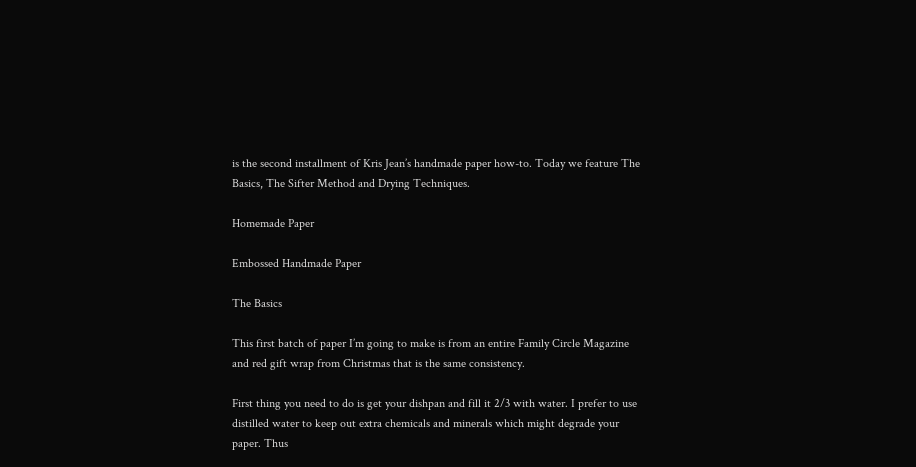is the second installment of Kris Jean’s handmade paper how-to. Today we feature The Basics, The Sifter Method and Drying Techniques.

Homemade Paper

Embossed Handmade Paper

The Basics

This first batch of paper I’m going to make is from an entire Family Circle Magazine and red gift wrap from Christmas that is the same consistency.

First thing you need to do is get your dishpan and fill it 2/3 with water. I prefer to use distilled water to keep out extra chemicals and minerals which might degrade your paper. Thus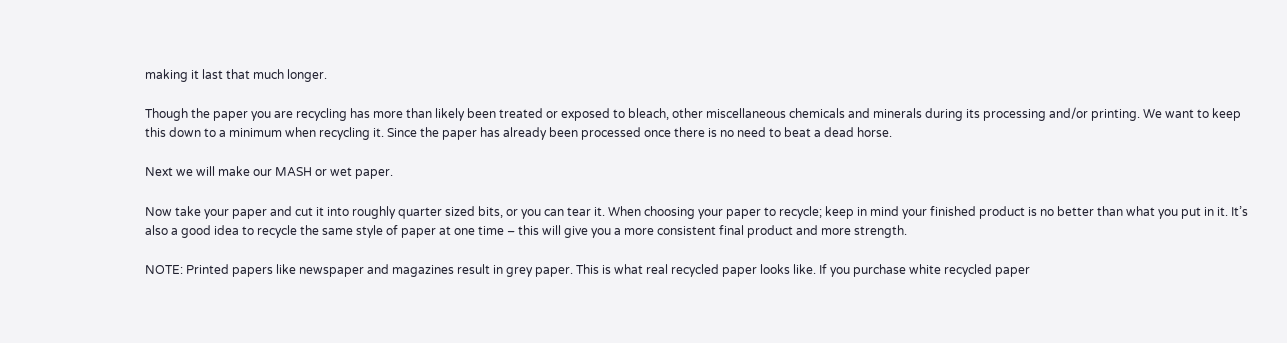making it last that much longer.

Though the paper you are recycling has more than likely been treated or exposed to bleach, other miscellaneous chemicals and minerals during its processing and/or printing. We want to keep this down to a minimum when recycling it. Since the paper has already been processed once there is no need to beat a dead horse.

Next we will make our MASH or wet paper.

Now take your paper and cut it into roughly quarter sized bits, or you can tear it. When choosing your paper to recycle; keep in mind your finished product is no better than what you put in it. It’s also a good idea to recycle the same style of paper at one time – this will give you a more consistent final product and more strength.

NOTE: Printed papers like newspaper and magazines result in grey paper. This is what real recycled paper looks like. If you purchase white recycled paper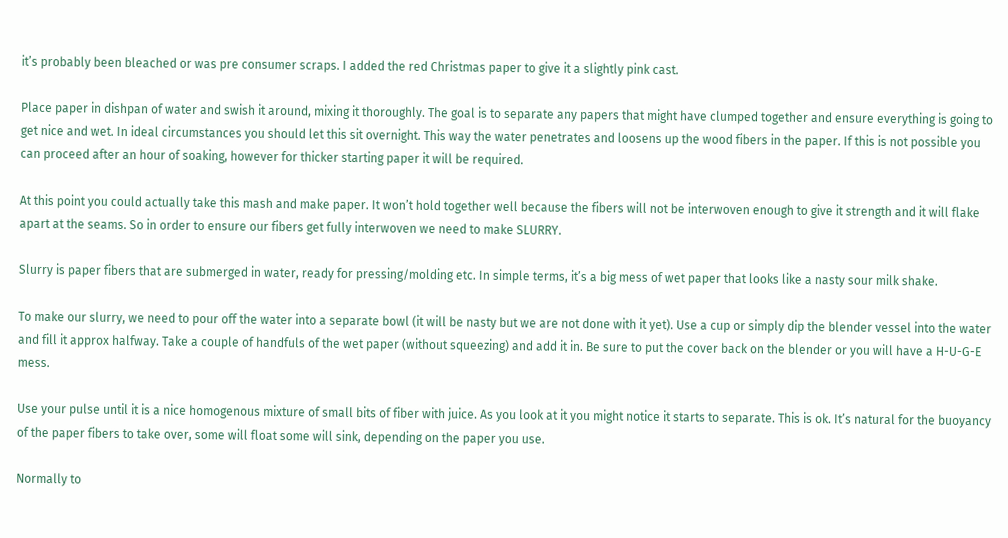it’s probably been bleached or was pre consumer scraps. I added the red Christmas paper to give it a slightly pink cast.

Place paper in dishpan of water and swish it around, mixing it thoroughly. The goal is to separate any papers that might have clumped together and ensure everything is going to get nice and wet. In ideal circumstances you should let this sit overnight. This way the water penetrates and loosens up the wood fibers in the paper. If this is not possible you can proceed after an hour of soaking, however for thicker starting paper it will be required.

At this point you could actually take this mash and make paper. It won’t hold together well because the fibers will not be interwoven enough to give it strength and it will flake apart at the seams. So in order to ensure our fibers get fully interwoven we need to make SLURRY.

Slurry is paper fibers that are submerged in water, ready for pressing/molding etc. In simple terms, it’s a big mess of wet paper that looks like a nasty sour milk shake.

To make our slurry, we need to pour off the water into a separate bowl (it will be nasty but we are not done with it yet). Use a cup or simply dip the blender vessel into the water and fill it approx halfway. Take a couple of handfuls of the wet paper (without squeezing) and add it in. Be sure to put the cover back on the blender or you will have a H-U-G-E mess.

Use your pulse until it is a nice homogenous mixture of small bits of fiber with juice. As you look at it you might notice it starts to separate. This is ok. It’s natural for the buoyancy of the paper fibers to take over, some will float some will sink, depending on the paper you use.

Normally to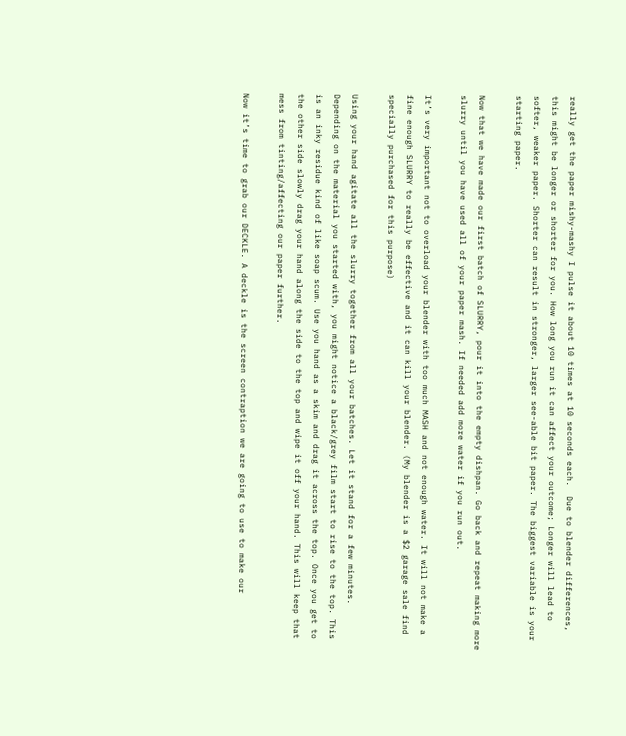really get the paper mishy-mashy I pulse it about 10 times at 10 seconds each.  Due to blender differences, this might be longer or shorter for you. How long you run it can affect your outcome; Longer will lead to softer, weaker paper. Shorter can result in stronger, larger see-able bit paper. The biggest variable is your starting paper.

Now that we have made our first batch of SLURRY, pour it into the empty dishpan. Go back and repeat making more slurry until you have used all of your paper mash. If needed add more water if you run out.

It’s very important not to overload your blender with too much MASH and not enough water. It will not make a fine enough SLURRY to really be effective and it can kill your blender. (My blender is a $2 garage sale find specially purchased for this purpose)

Using your hand agitate all the slurry together from all your batches. Let it stand for a few minutes. Depending on the material you started with, you might notice a black/grey film start to rise to the top. This is an inky residue kind of like soap scum. Use you hand as a skim and drag it across the top. Once you get to the other side slowly drag your hand along the side to the top and wipe it off your hand. This will keep that mess from tinting/affecting our paper further.

Now it’s time to grab our DECKLE. A deckle is the screen contraption we are going to use to make our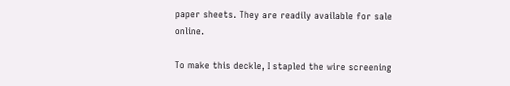paper sheets. They are readily available for sale online.

To make this deckle, I stapled the wire screening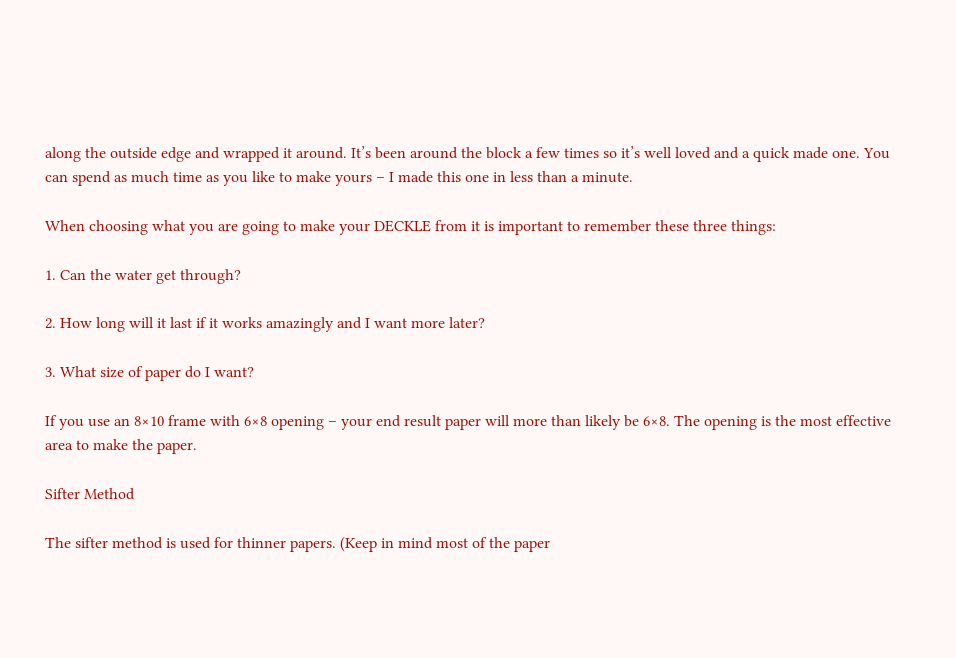along the outside edge and wrapped it around. It’s been around the block a few times so it’s well loved and a quick made one. You can spend as much time as you like to make yours – I made this one in less than a minute.

When choosing what you are going to make your DECKLE from it is important to remember these three things:

1. Can the water get through?

2. How long will it last if it works amazingly and I want more later?

3. What size of paper do I want?

If you use an 8×10 frame with 6×8 opening – your end result paper will more than likely be 6×8. The opening is the most effective area to make the paper.

Sifter Method

The sifter method is used for thinner papers. (Keep in mind most of the paper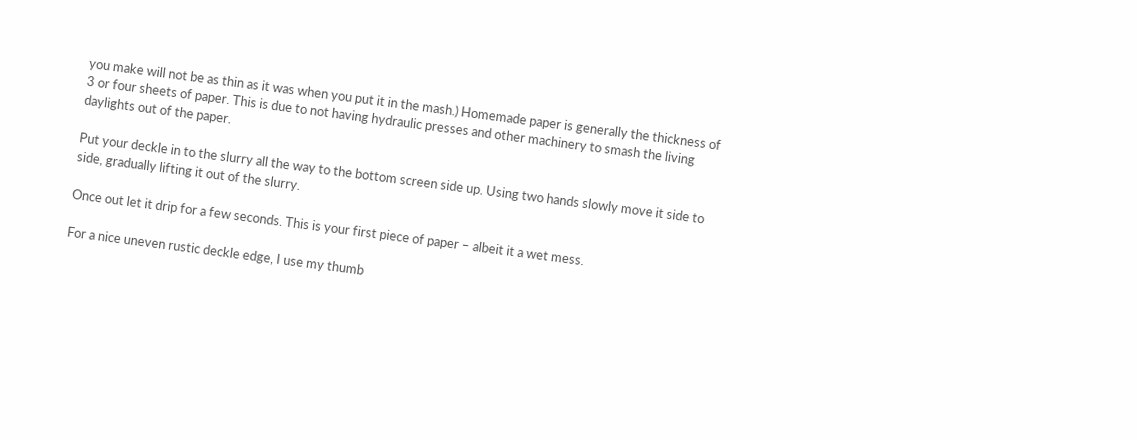you make will not be as thin as it was when you put it in the mash.) Homemade paper is generally the thickness of 3 or four sheets of paper. This is due to not having hydraulic presses and other machinery to smash the living daylights out of the paper.

Put your deckle in to the slurry all the way to the bottom screen side up. Using two hands slowly move it side to side, gradually lifting it out of the slurry.

Once out let it drip for a few seconds. This is your first piece of paper – albeit it a wet mess.

For a nice uneven rustic deckle edge, I use my thumb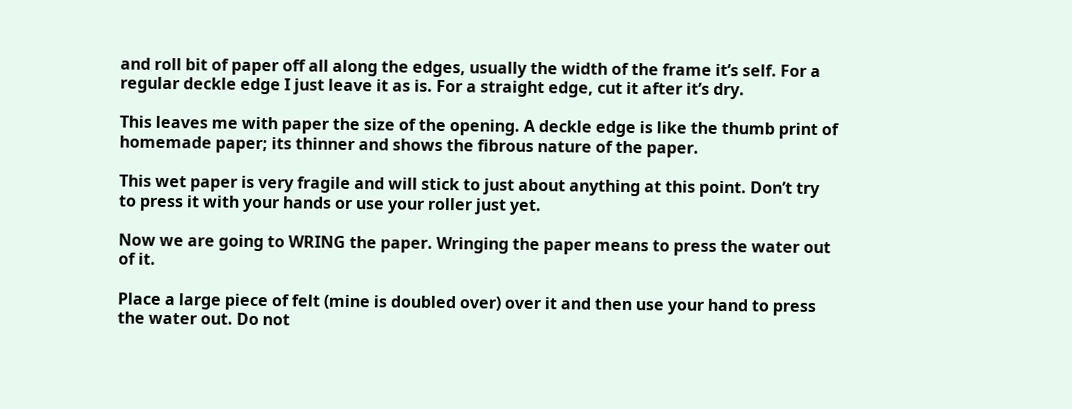and roll bit of paper off all along the edges, usually the width of the frame it’s self. For a regular deckle edge I just leave it as is. For a straight edge, cut it after it’s dry.

This leaves me with paper the size of the opening. A deckle edge is like the thumb print of homemade paper; its thinner and shows the fibrous nature of the paper.

This wet paper is very fragile and will stick to just about anything at this point. Don’t try to press it with your hands or use your roller just yet.

Now we are going to WRING the paper. Wringing the paper means to press the water out of it.

Place a large piece of felt (mine is doubled over) over it and then use your hand to press the water out. Do not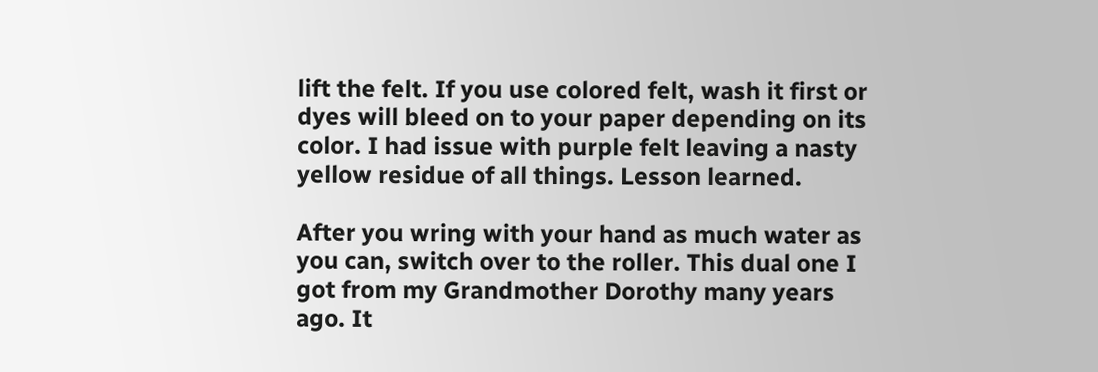lift the felt. If you use colored felt, wash it first or dyes will bleed on to your paper depending on its color. I had issue with purple felt leaving a nasty yellow residue of all things. Lesson learned.

After you wring with your hand as much water as you can, switch over to the roller. This dual one I got from my Grandmother Dorothy many years ago. It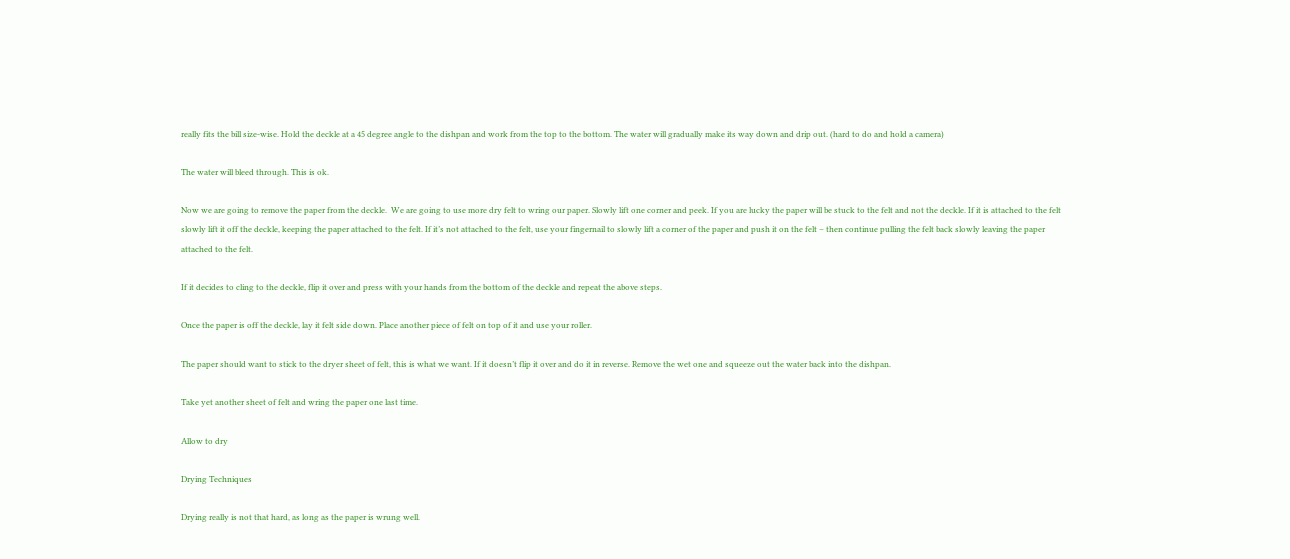really fits the bill size-wise. Hold the deckle at a 45 degree angle to the dishpan and work from the top to the bottom. The water will gradually make its way down and drip out. (hard to do and hold a camera)

The water will bleed through. This is ok.

Now we are going to remove the paper from the deckle.  We are going to use more dry felt to wring our paper. Slowly lift one corner and peek. If you are lucky the paper will be stuck to the felt and not the deckle. If it is attached to the felt slowly lift it off the deckle, keeping the paper attached to the felt. If it’s not attached to the felt, use your fingernail to slowly lift a corner of the paper and push it on the felt – then continue pulling the felt back slowly leaving the paper attached to the felt.

If it decides to cling to the deckle, flip it over and press with your hands from the bottom of the deckle and repeat the above steps.

Once the paper is off the deckle, lay it felt side down. Place another piece of felt on top of it and use your roller.

The paper should want to stick to the dryer sheet of felt, this is what we want. If it doesn’t flip it over and do it in reverse. Remove the wet one and squeeze out the water back into the dishpan.

Take yet another sheet of felt and wring the paper one last time.

Allow to dry

Drying Techniques

Drying really is not that hard, as long as the paper is wrung well.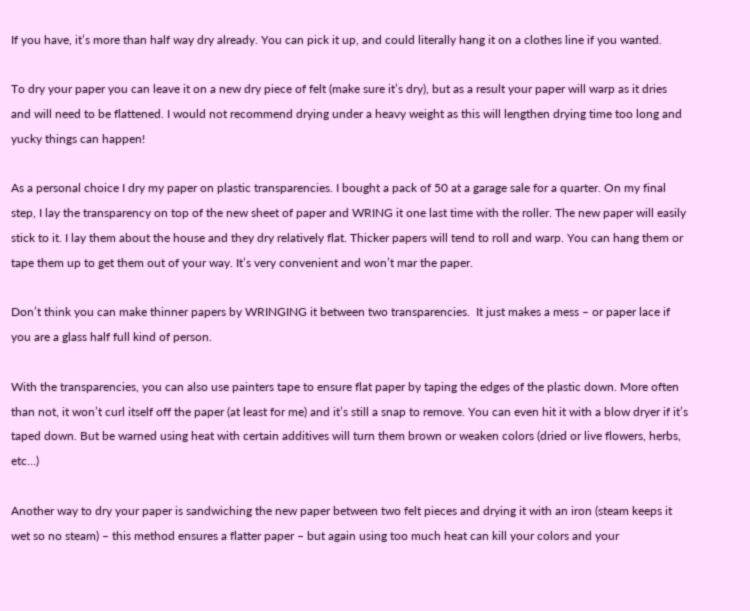If you have, it’s more than half way dry already. You can pick it up, and could literally hang it on a clothes line if you wanted.

To dry your paper you can leave it on a new dry piece of felt (make sure it’s dry), but as a result your paper will warp as it dries and will need to be flattened. I would not recommend drying under a heavy weight as this will lengthen drying time too long and yucky things can happen!

As a personal choice I dry my paper on plastic transparencies. I bought a pack of 50 at a garage sale for a quarter. On my final step, I lay the transparency on top of the new sheet of paper and WRING it one last time with the roller. The new paper will easily stick to it. I lay them about the house and they dry relatively flat. Thicker papers will tend to roll and warp. You can hang them or tape them up to get them out of your way. It’s very convenient and won’t mar the paper.

Don’t think you can make thinner papers by WRINGING it between two transparencies.  It just makes a mess – or paper lace if you are a glass half full kind of person.

With the transparencies, you can also use painters tape to ensure flat paper by taping the edges of the plastic down. More often than not, it won’t curl itself off the paper (at least for me) and it’s still a snap to remove. You can even hit it with a blow dryer if it’s taped down. But be warned using heat with certain additives will turn them brown or weaken colors (dried or live flowers, herbs, etc…)

Another way to dry your paper is sandwiching the new paper between two felt pieces and drying it with an iron (steam keeps it wet so no steam) – this method ensures a flatter paper – but again using too much heat can kill your colors and your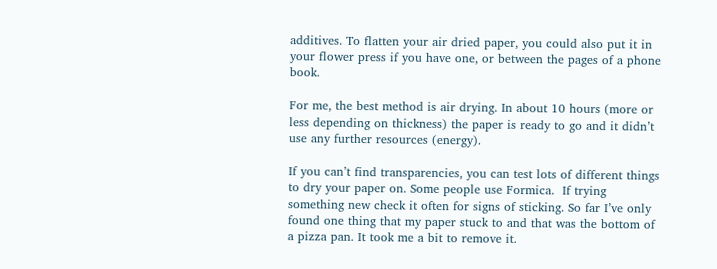additives. To flatten your air dried paper, you could also put it in your flower press if you have one, or between the pages of a phone book.

For me, the best method is air drying. In about 10 hours (more or less depending on thickness) the paper is ready to go and it didn’t use any further resources (energy).

If you can’t find transparencies, you can test lots of different things to dry your paper on. Some people use Formica.  If trying something new check it often for signs of sticking. So far I’ve only found one thing that my paper stuck to and that was the bottom of a pizza pan. It took me a bit to remove it.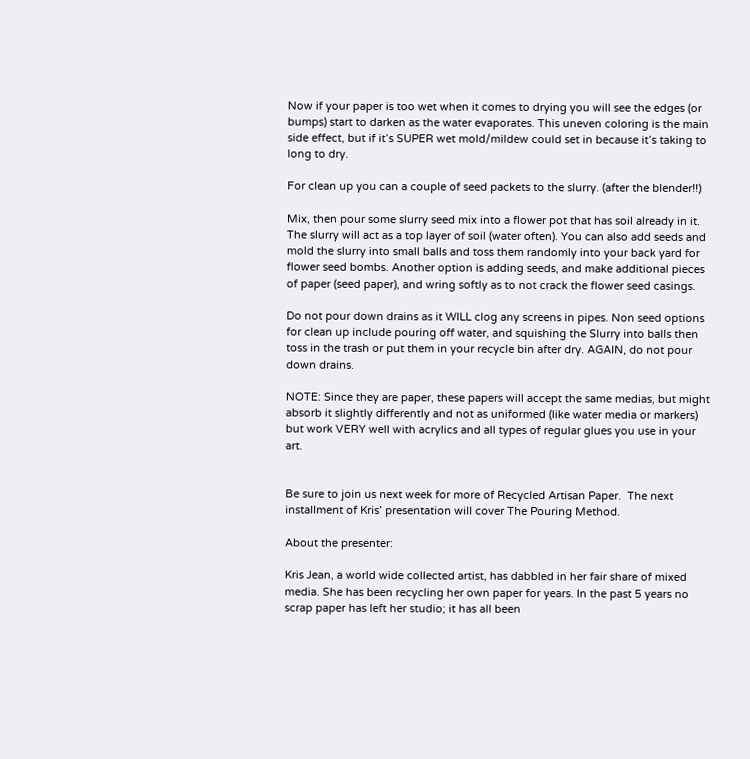Now if your paper is too wet when it comes to drying you will see the edges (or bumps) start to darken as the water evaporates. This uneven coloring is the main side effect, but if it’s SUPER wet mold/mildew could set in because it’s taking to long to dry.

For clean up you can a couple of seed packets to the slurry. (after the blender!!)

Mix, then pour some slurry seed mix into a flower pot that has soil already in it. The slurry will act as a top layer of soil (water often). You can also add seeds and mold the slurry into small balls and toss them randomly into your back yard for flower seed bombs. Another option is adding seeds, and make additional pieces of paper (seed paper), and wring softly as to not crack the flower seed casings.

Do not pour down drains as it WILL clog any screens in pipes. Non seed options for clean up include pouring off water, and squishing the Slurry into balls then toss in the trash or put them in your recycle bin after dry. AGAIN, do not pour down drains.

NOTE: Since they are paper, these papers will accept the same medias, but might absorb it slightly differently and not as uniformed (like water media or markers) but work VERY well with acrylics and all types of regular glues you use in your art.


Be sure to join us next week for more of Recycled Artisan Paper.  The next installment of Kris’ presentation will cover The Pouring Method.

About the presenter:

Kris Jean, a world wide collected artist, has dabbled in her fair share of mixed media. She has been recycling her own paper for years. In the past 5 years no scrap paper has left her studio; it has all been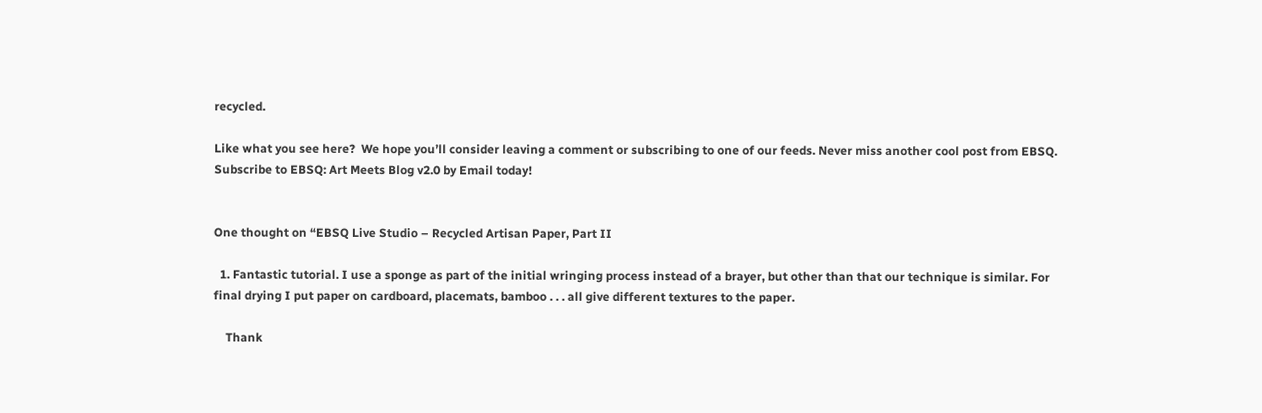recycled.

Like what you see here?  We hope you’ll consider leaving a comment or subscribing to one of our feeds. Never miss another cool post from EBSQ. Subscribe to EBSQ: Art Meets Blog v2.0 by Email today!


One thought on “EBSQ Live Studio – Recycled Artisan Paper, Part II

  1. Fantastic tutorial. I use a sponge as part of the initial wringing process instead of a brayer, but other than that our technique is similar. For final drying I put paper on cardboard, placemats, bamboo . . . all give different textures to the paper.

    Thank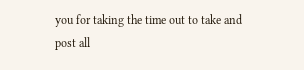you for taking the time out to take and post all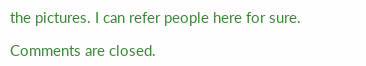the pictures. I can refer people here for sure.

Comments are closed.